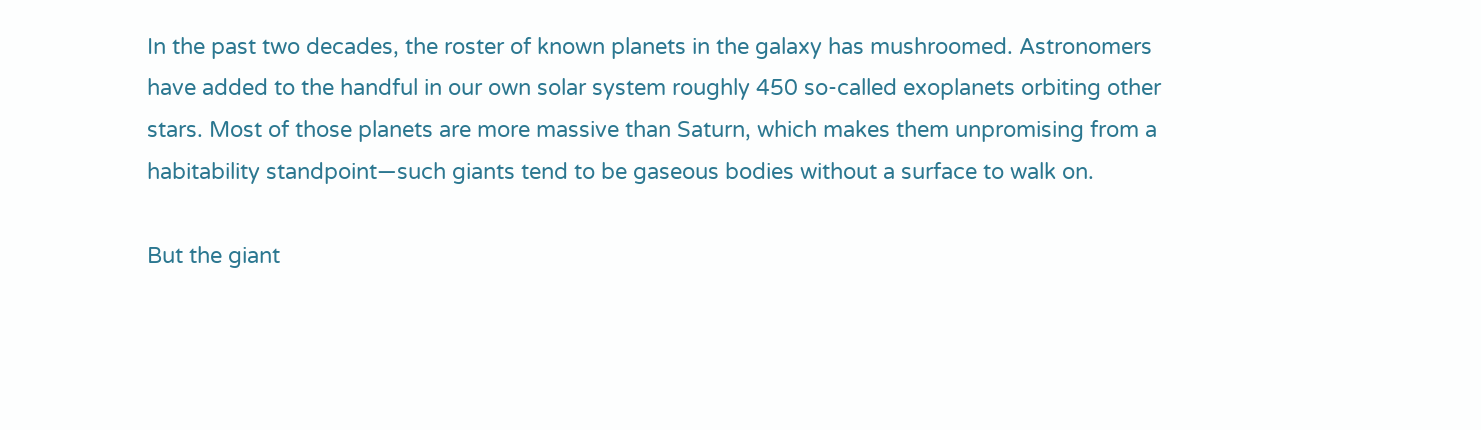In the past two decades, the roster of known planets in the galaxy has mushroomed. Astronomers have added to the handful in our own solar system roughly 450 so-called exoplanets orbiting other stars. Most of those planets are more massive than Saturn, which makes them unpromising from a habitability standpoint—such giants tend to be gaseous bodies without a surface to walk on.

But the giant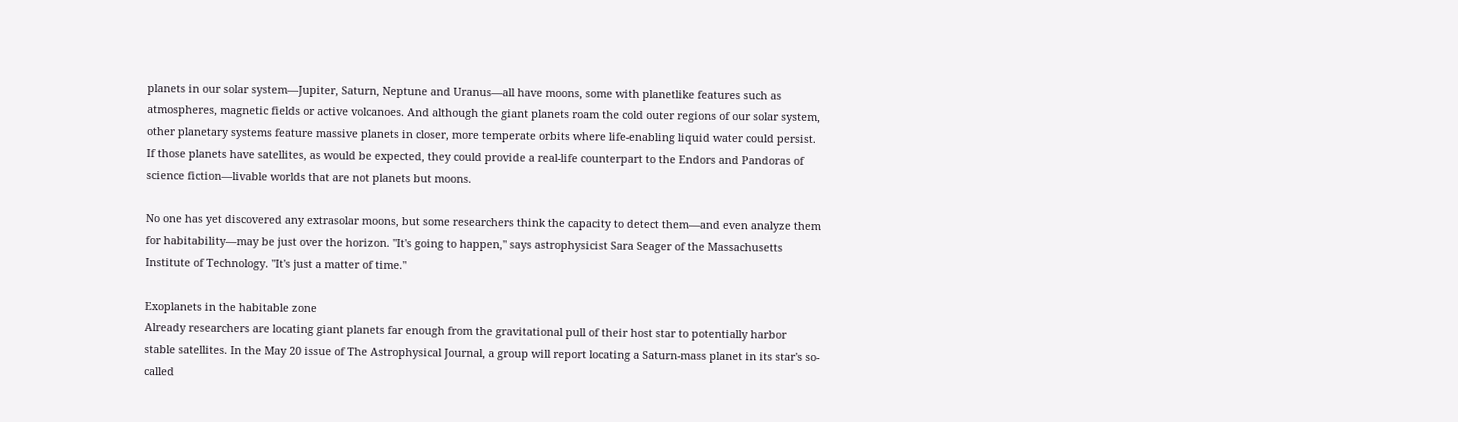planets in our solar system—Jupiter, Saturn, Neptune and Uranus—all have moons, some with planetlike features such as atmospheres, magnetic fields or active volcanoes. And although the giant planets roam the cold outer regions of our solar system, other planetary systems feature massive planets in closer, more temperate orbits where life-enabling liquid water could persist. If those planets have satellites, as would be expected, they could provide a real-life counterpart to the Endors and Pandoras of science fiction—livable worlds that are not planets but moons.

No one has yet discovered any extrasolar moons, but some researchers think the capacity to detect them—and even analyze them for habitability—may be just over the horizon. "It's going to happen," says astrophysicist Sara Seager of the Massachusetts Institute of Technology. "It's just a matter of time."

Exoplanets in the habitable zone
Already researchers are locating giant planets far enough from the gravitational pull of their host star to potentially harbor stable satellites. In the May 20 issue of The Astrophysical Journal, a group will report locating a Saturn-mass planet in its star's so-called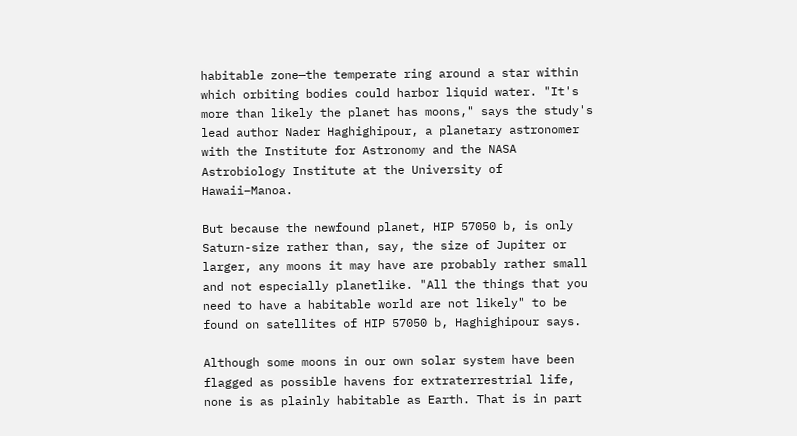habitable zone—the temperate ring around a star within which orbiting bodies could harbor liquid water. "It's more than likely the planet has moons," says the study's lead author Nader Haghighipour, a planetary astronomer with the Institute for Astronomy and the NASA Astrobiology Institute at the University of Hawaii–Manoa.

But because the newfound planet, HIP 57050 b, is only Saturn-size rather than, say, the size of Jupiter or larger, any moons it may have are probably rather small and not especially planetlike. "All the things that you need to have a habitable world are not likely" to be found on satellites of HIP 57050 b, Haghighipour says.

Although some moons in our own solar system have been flagged as possible havens for extraterrestrial life, none is as plainly habitable as Earth. That is in part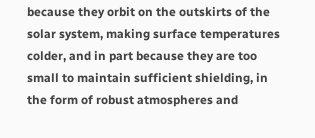because they orbit on the outskirts of the solar system, making surface temperatures colder, and in part because they are too small to maintain sufficient shielding, in the form of robust atmospheres and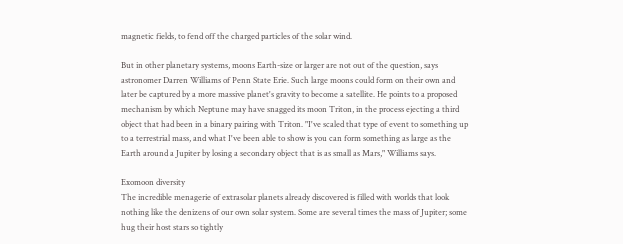magnetic fields, to fend off the charged particles of the solar wind.

But in other planetary systems, moons Earth-size or larger are not out of the question, says astronomer Darren Williams of Penn State Erie. Such large moons could form on their own and later be captured by a more massive planet's gravity to become a satellite. He points to a proposed mechanism by which Neptune may have snagged its moon Triton, in the process ejecting a third object that had been in a binary pairing with Triton. "I've scaled that type of event to something up to a terrestrial mass, and what I've been able to show is you can form something as large as the Earth around a Jupiter by losing a secondary object that is as small as Mars," Williams says.

Exomoon diversity
The incredible menagerie of extrasolar planets already discovered is filled with worlds that look nothing like the denizens of our own solar system. Some are several times the mass of Jupiter; some hug their host stars so tightly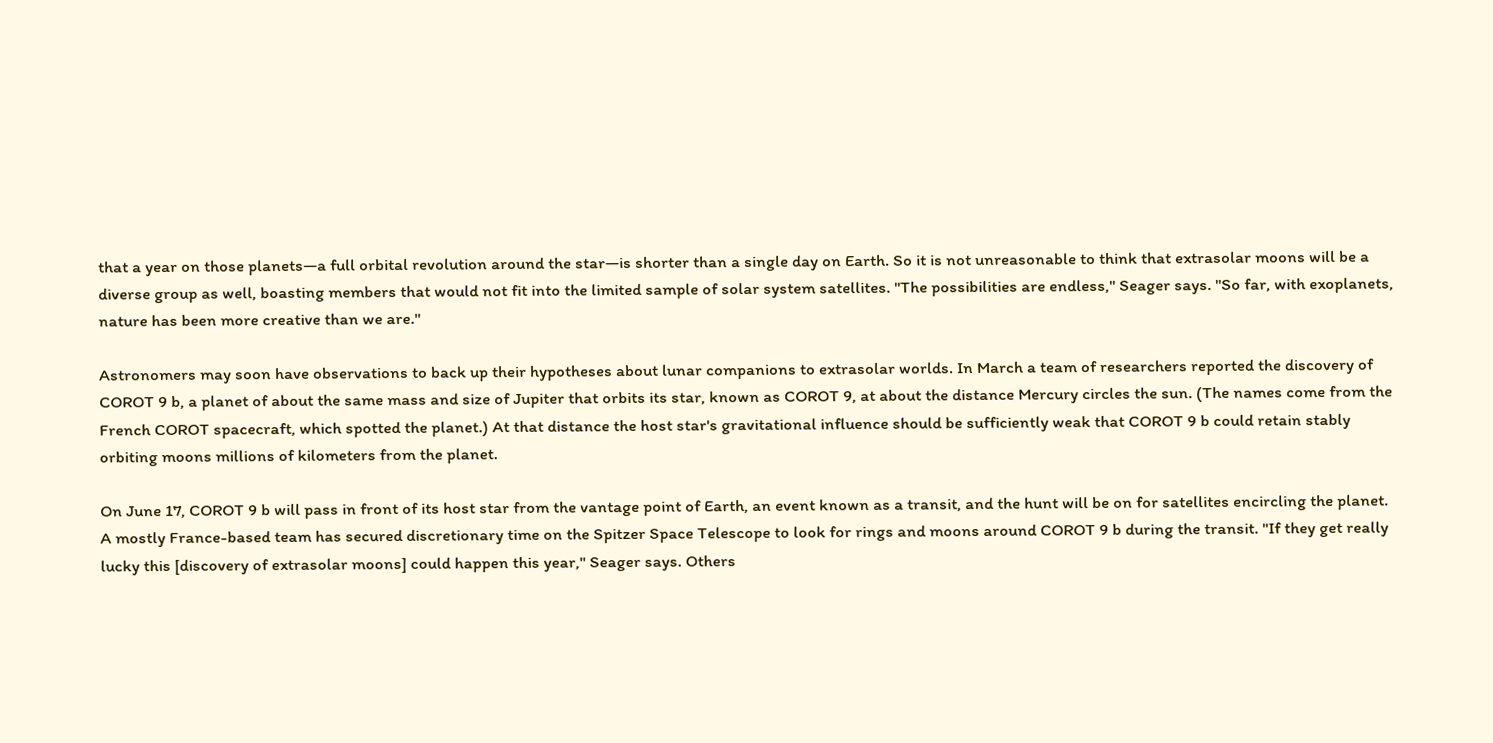that a year on those planets—a full orbital revolution around the star—is shorter than a single day on Earth. So it is not unreasonable to think that extrasolar moons will be a diverse group as well, boasting members that would not fit into the limited sample of solar system satellites. "The possibilities are endless," Seager says. "So far, with exoplanets, nature has been more creative than we are."

Astronomers may soon have observations to back up their hypotheses about lunar companions to extrasolar worlds. In March a team of researchers reported the discovery of COROT 9 b, a planet of about the same mass and size of Jupiter that orbits its star, known as COROT 9, at about the distance Mercury circles the sun. (The names come from the French COROT spacecraft, which spotted the planet.) At that distance the host star's gravitational influence should be sufficiently weak that COROT 9 b could retain stably orbiting moons millions of kilometers from the planet.

On June 17, COROT 9 b will pass in front of its host star from the vantage point of Earth, an event known as a transit, and the hunt will be on for satellites encircling the planet. A mostly France-based team has secured discretionary time on the Spitzer Space Telescope to look for rings and moons around COROT 9 b during the transit. "If they get really lucky this [discovery of extrasolar moons] could happen this year," Seager says. Others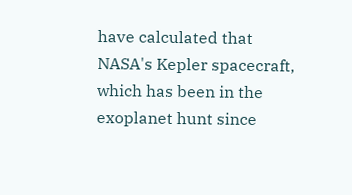have calculated that NASA's Kepler spacecraft, which has been in the exoplanet hunt since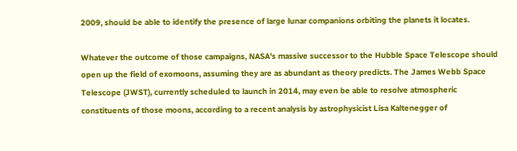2009, should be able to identify the presence of large lunar companions orbiting the planets it locates.

Whatever the outcome of those campaigns, NASA's massive successor to the Hubble Space Telescope should open up the field of exomoons, assuming they are as abundant as theory predicts. The James Webb Space Telescope (JWST), currently scheduled to launch in 2014, may even be able to resolve atmospheric constituents of those moons, according to a recent analysis by astrophysicist Lisa Kaltenegger of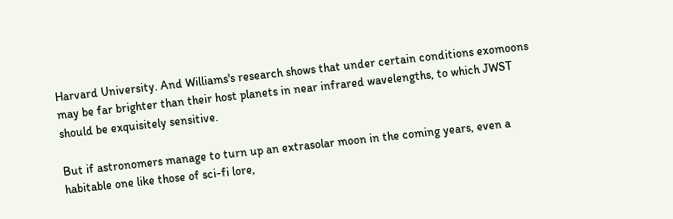Harvard University. And Williams's research shows that under certain conditions exomoons may be far brighter than their host planets in near infrared wavelengths, to which JWST should be exquisitely sensitive.

But if astronomers manage to turn up an extrasolar moon in the coming years, even a habitable one like those of sci-fi lore,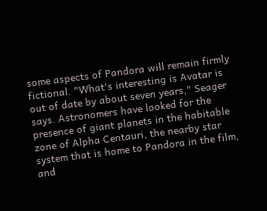some aspects of Pandora will remain firmly fictional. "What's interesting is Avatar is out of date by about seven years," Seager says. Astronomers have looked for the presence of giant planets in the habitable zone of Alpha Centauri, the nearby star system that is home to Pandora in the film, and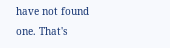have not found one. That's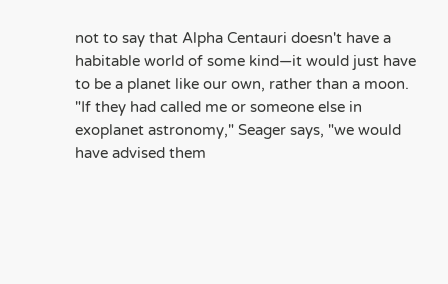not to say that Alpha Centauri doesn't have a habitable world of some kind—it would just have to be a planet like our own, rather than a moon. "If they had called me or someone else in exoplanet astronomy," Seager says, "we would have advised them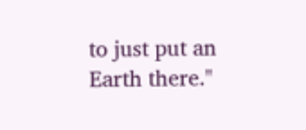to just put an Earth there."